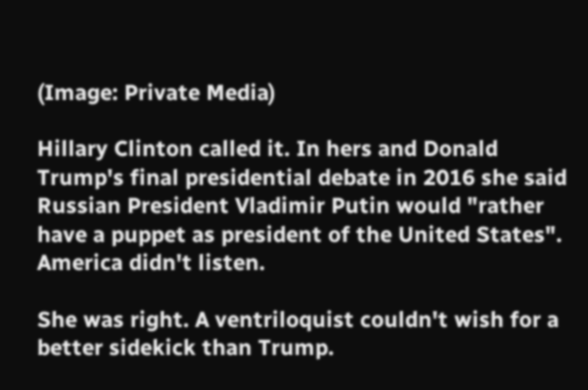(Image: Private Media)

Hillary Clinton called it. In hers and Donald Trump's final presidential debate in 2016 she said Russian President Vladimir Putin would "rather have a puppet as president of the United States". America didn't listen.

She was right. A ventriloquist couldn't wish for a better sidekick than Trump.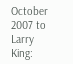October 2007 to Larry King: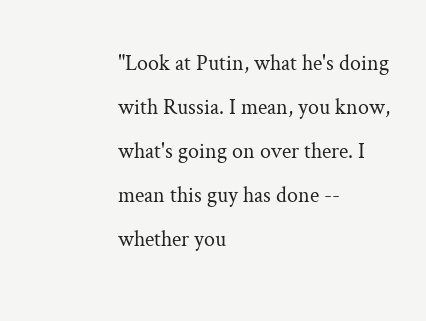"Look at Putin, what he's doing with Russia. I mean, you know, what's going on over there. I mean this guy has done -- whether you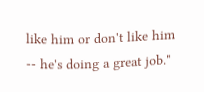like him or don't like him -- he's doing a great job."